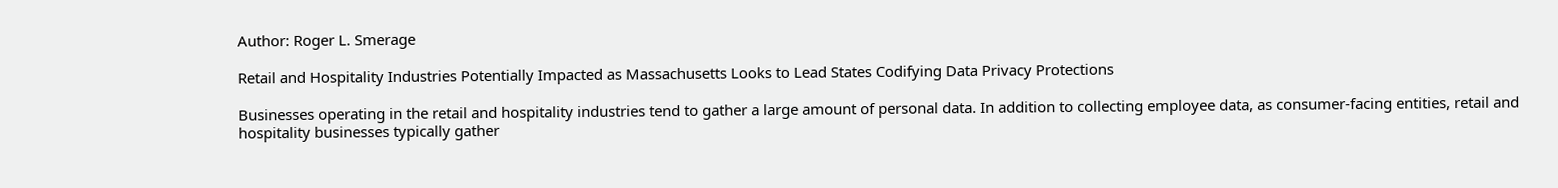Author: Roger L. Smerage

Retail and Hospitality Industries Potentially Impacted as Massachusetts Looks to Lead States Codifying Data Privacy Protections

Businesses operating in the retail and hospitality industries tend to gather a large amount of personal data. In addition to collecting employee data, as consumer-facing entities, retail and hospitality businesses typically gather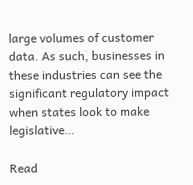large volumes of customer data. As such, businesses in these industries can see the significant regulatory impact when states look to make legislative…

Read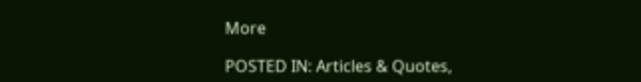More

POSTED IN: Articles & Quotes,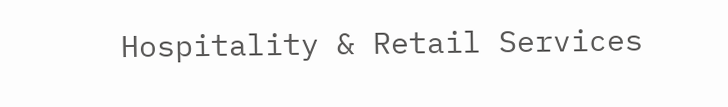Hospitality & Retail Services